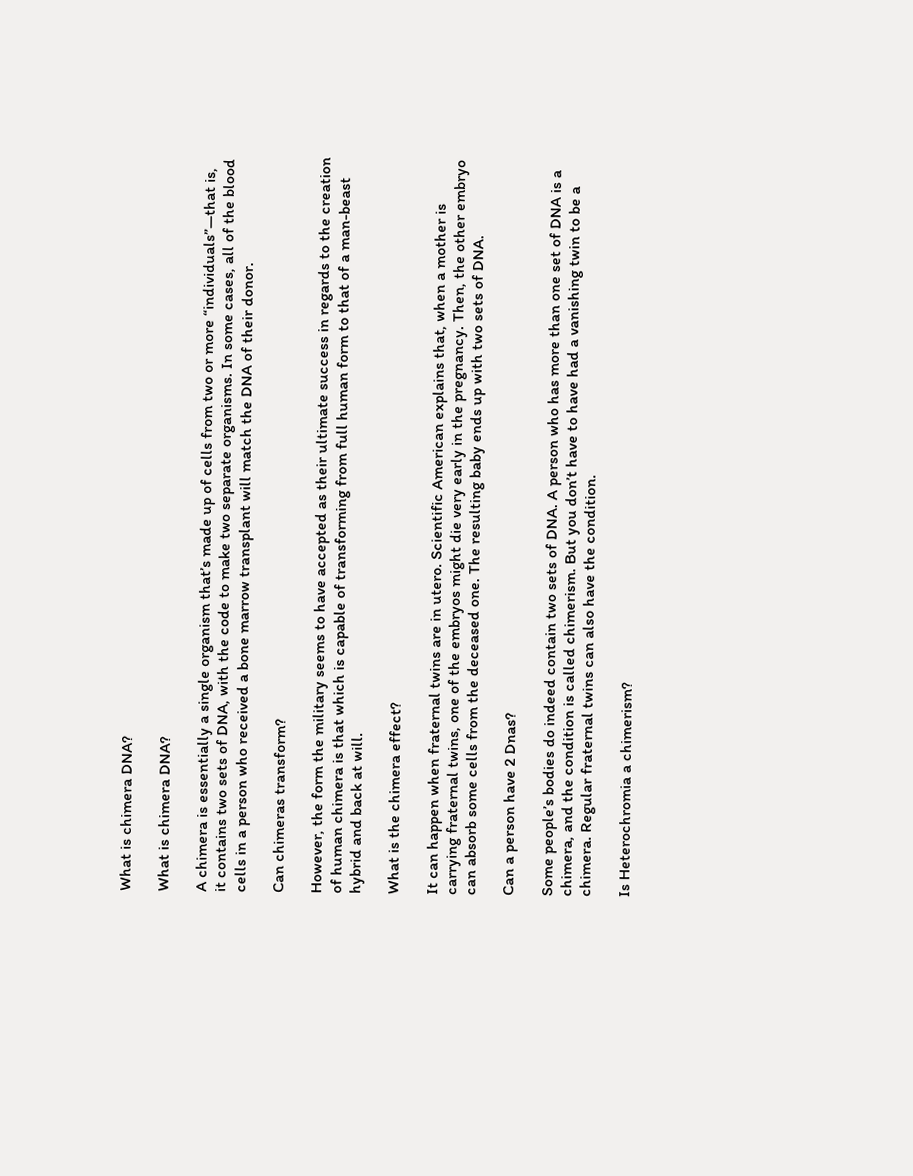What is chimera DNA?

What is chimera DNA?

A chimera is essentially a single organism that’s made up of cells from two or more “individuals”—that is, it contains two sets of DNA, with the code to make two separate organisms. In some cases, all of the blood cells in a person who received a bone marrow transplant will match the DNA of their donor.

Can chimeras transform?

However, the form the military seems to have accepted as their ultimate success in regards to the creation of human chimera is that which is capable of transforming from full human form to that of a man-beast hybrid and back at will.

What is the chimera effect?

It can happen when fraternal twins are in utero. Scientific American explains that, when a mother is carrying fraternal twins, one of the embryos might die very early in the pregnancy. Then, the other embryo can absorb some cells from the deceased one. The resulting baby ends up with two sets of DNA.

Can a person have 2 Dnas?

Some people’s bodies do indeed contain two sets of DNA. A person who has more than one set of DNA is a chimera, and the condition is called chimerism. But you don’t have to have had a vanishing twin to be a chimera. Regular fraternal twins can also have the condition.

Is Heterochromia a chimerism?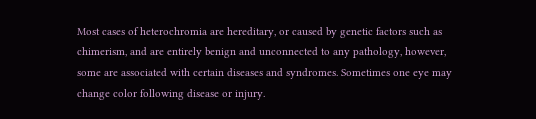Most cases of heterochromia are hereditary, or caused by genetic factors such as chimerism, and are entirely benign and unconnected to any pathology, however, some are associated with certain diseases and syndromes. Sometimes one eye may change color following disease or injury.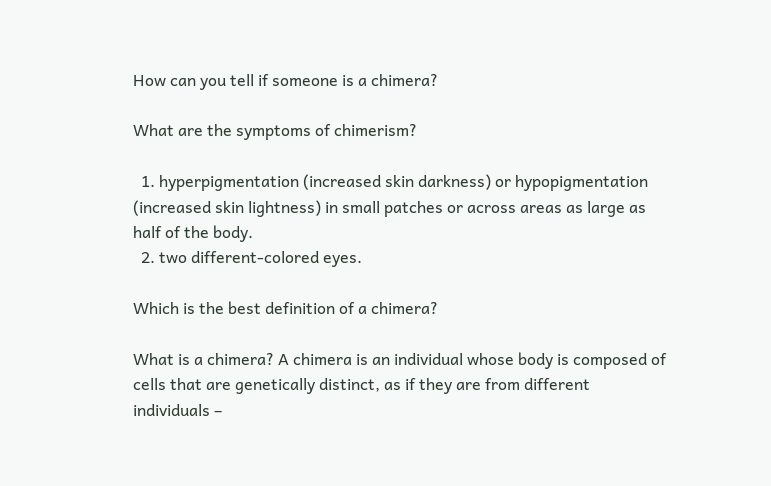How can you tell if someone is a chimera?

What are the symptoms of chimerism?

  1. hyperpigmentation (increased skin darkness) or hypopigmentation (increased skin lightness) in small patches or across areas as large as half of the body.
  2. two different-colored eyes.

Which is the best definition of a chimera?

What is a chimera? A chimera is an individual whose body is composed of cells that are genetically distinct, as if they are from different individuals –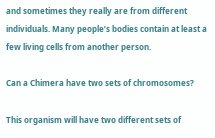and sometimes they really are from different individuals. Many people’s bodies contain at least a few living cells from another person.

Can a Chimera have two sets of chromosomes?

This organism will have two different sets of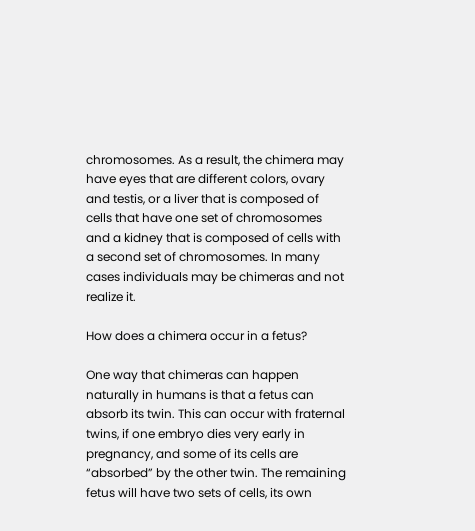chromosomes. As a result, the chimera may have eyes that are different colors, ovary and testis, or a liver that is composed of cells that have one set of chromosomes and a kidney that is composed of cells with a second set of chromosomes. In many cases individuals may be chimeras and not realize it.

How does a chimera occur in a fetus?

One way that chimeras can happen naturally in humans is that a fetus can absorb its twin. This can occur with fraternal twins, if one embryo dies very early in pregnancy, and some of its cells are “absorbed” by the other twin. The remaining fetus will have two sets of cells, its own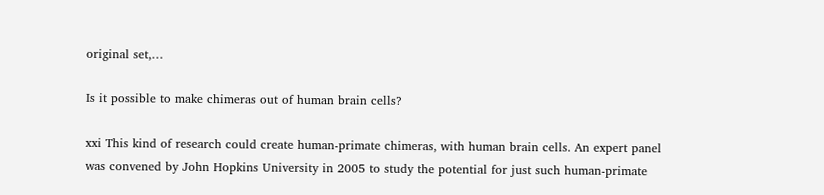original set,…

Is it possible to make chimeras out of human brain cells?

xxi This kind of research could create human-primate chimeras, with human brain cells. An expert panel was convened by John Hopkins University in 2005 to study the potential for just such human-primate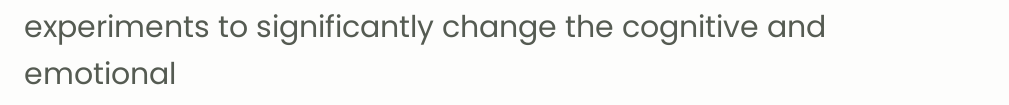experiments to significantly change the cognitive and emotional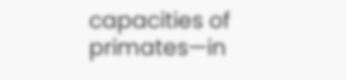capacities of primates—in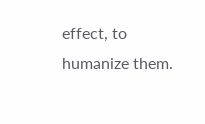effect, to humanize them.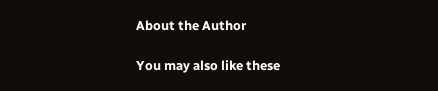About the Author

You may also like these